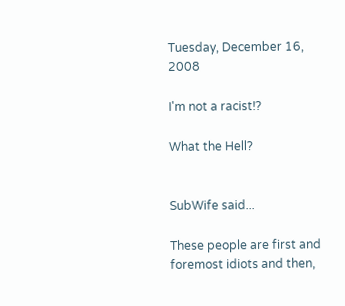Tuesday, December 16, 2008

I'm not a racist!?

What the Hell?


SubWife said...

These people are first and foremost idiots and then,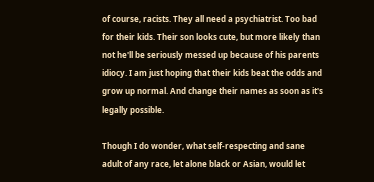of course, racists. They all need a psychiatrist. Too bad for their kids. Their son looks cute, but more likely than not he'll be seriously messed up because of his parents idiocy. I am just hoping that their kids beat the odds and grow up normal. And change their names as soon as it's legally possible.

Though I do wonder, what self-respecting and sane adult of any race, let alone black or Asian, would let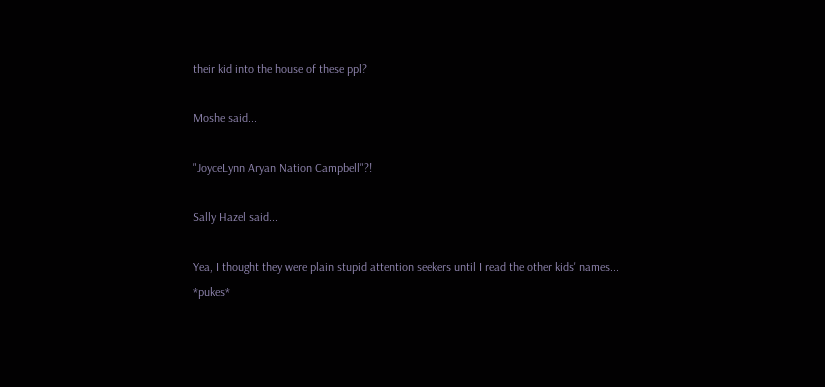their kid into the house of these ppl?

Moshe said...

"JoyceLynn Aryan Nation Campbell"?!

Sally Hazel said...

Yea, I thought they were plain stupid attention seekers until I read the other kids' names... *pukes*